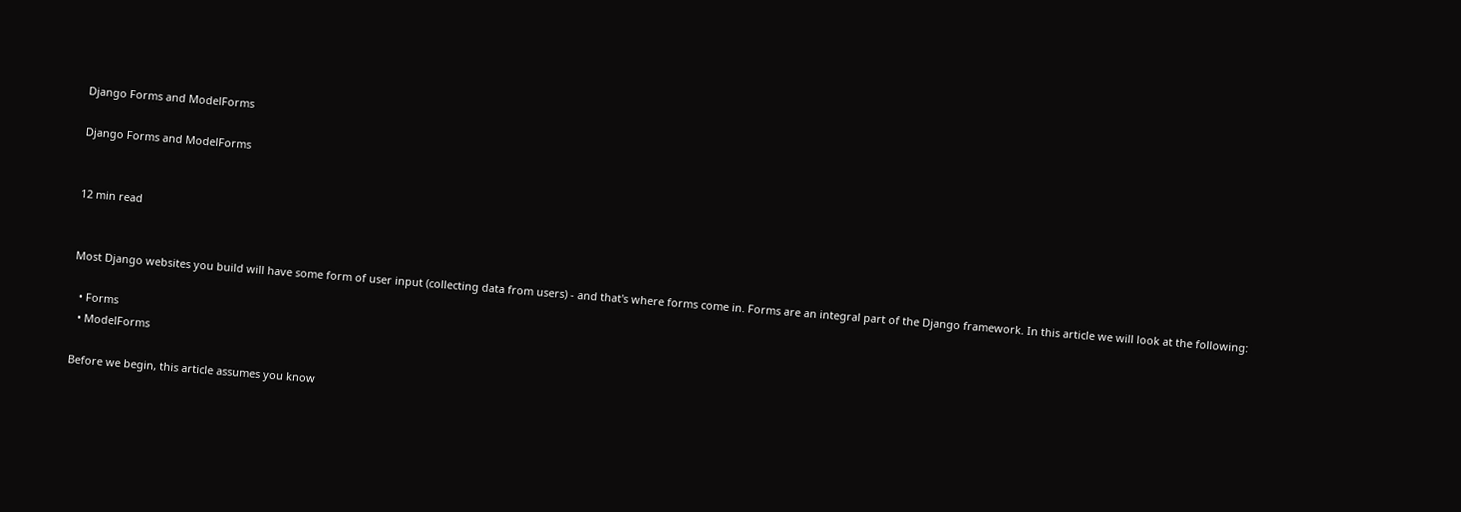Django Forms and ModelForms

Django Forms and ModelForms


12 min read


Most Django websites you build will have some form of user input (collecting data from users) - and that's where forms come in. Forms are an integral part of the Django framework. In this article we will look at the following:

  • Forms
  • ModelForms

Before we begin, this article assumes you know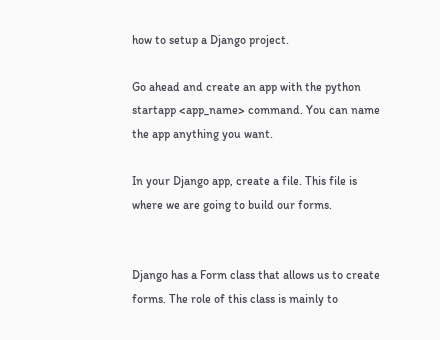how to setup a Django project.

Go ahead and create an app with the python startapp <app_name> command. You can name the app anything you want.

In your Django app, create a file. This file is where we are going to build our forms.


Django has a Form class that allows us to create forms. The role of this class is mainly to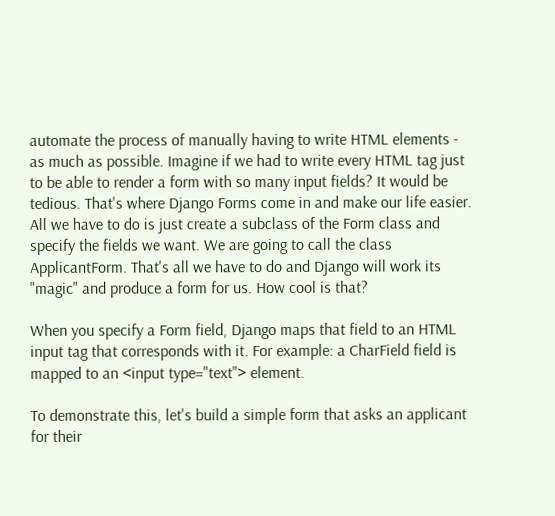automate the process of manually having to write HTML elements - as much as possible. Imagine if we had to write every HTML tag just to be able to render a form with so many input fields? It would be tedious. That's where Django Forms come in and make our life easier. All we have to do is just create a subclass of the Form class and specify the fields we want. We are going to call the class ApplicantForm. That's all we have to do and Django will work its "magic" and produce a form for us. How cool is that?

When you specify a Form field, Django maps that field to an HTML input tag that corresponds with it. For example: a CharField field is mapped to an <input type="text"> element.

To demonstrate this, let's build a simple form that asks an applicant for their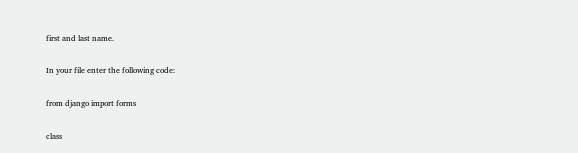first and last name.

In your file enter the following code:

from django import forms

class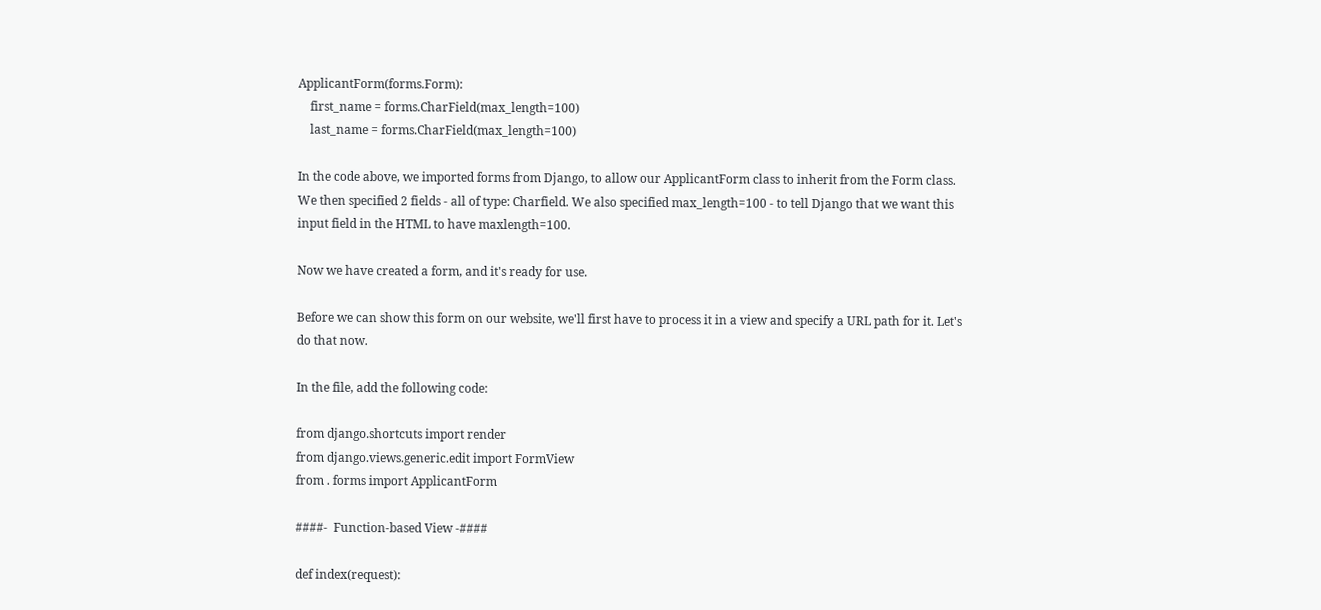ApplicantForm(forms.Form):
    first_name = forms.CharField(max_length=100)
    last_name = forms.CharField(max_length=100)

In the code above, we imported forms from Django, to allow our ApplicantForm class to inherit from the Form class. We then specified 2 fields - all of type: Charfield. We also specified max_length=100 - to tell Django that we want this input field in the HTML to have maxlength=100.

Now we have created a form, and it's ready for use.

Before we can show this form on our website, we'll first have to process it in a view and specify a URL path for it. Let's do that now.

In the file, add the following code:

from django.shortcuts import render
from django.views.generic.edit import FormView
from . forms import ApplicantForm

####-  Function-based View -####

def index(request):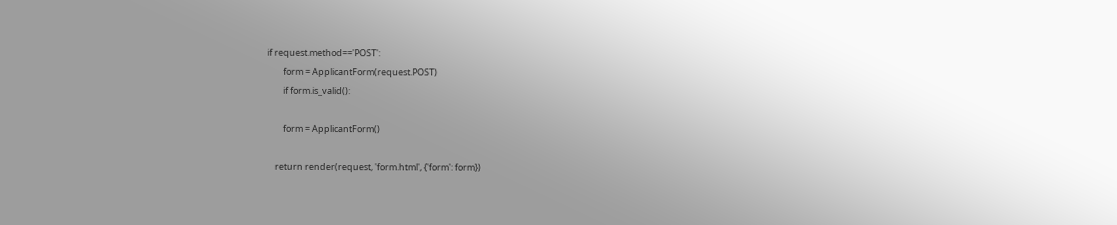if request.method=='POST':
        form = ApplicantForm(request.POST)
        if form.is_valid():

        form = ApplicantForm()

    return render(request, 'form.html', {'form': form})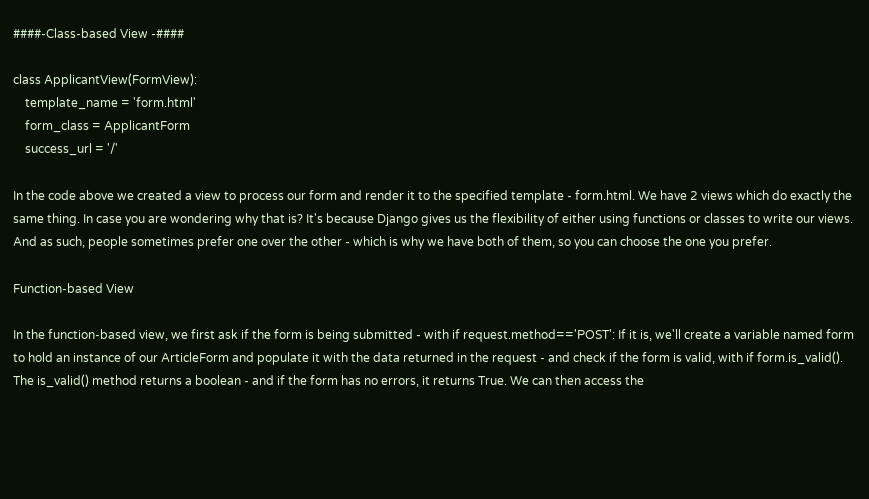####-Class-based View -####

class ApplicantView(FormView):
    template_name = 'form.html'
    form_class = ApplicantForm
    success_url = '/'

In the code above we created a view to process our form and render it to the specified template - form.html. We have 2 views which do exactly the same thing. In case you are wondering why that is? It's because Django gives us the flexibility of either using functions or classes to write our views. And as such, people sometimes prefer one over the other - which is why we have both of them, so you can choose the one you prefer.

Function-based View

In the function-based view, we first ask if the form is being submitted - with if request.method=='POST': If it is, we'll create a variable named form to hold an instance of our ArticleForm and populate it with the data returned in the request - and check if the form is valid, with if form.is_valid(). The is_valid() method returns a boolean - and if the form has no errors, it returns True. We can then access the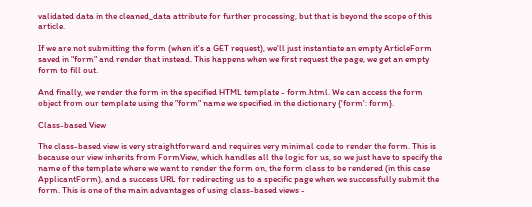validated data in the cleaned_data attribute for further processing, but that is beyond the scope of this article.

If we are not submitting the form (when it's a GET request), we'll just instantiate an empty ArticleForm saved in "form" and render that instead. This happens when we first request the page, we get an empty form to fill out.

And finally, we render the form in the specified HTML template - form.html. We can access the form object from our template using the "form" name we specified in the dictionary {'form': form}.

Class-based View

The class-based view is very straightforward and requires very minimal code to render the form. This is because our view inherits from FormView, which handles all the logic for us, so we just have to specify the name of the template where we want to render the form on, the form class to be rendered (in this case ApplicantForm), and a success URL for redirecting us to a specific page when we successfully submit the form. This is one of the main advantages of using class-based views -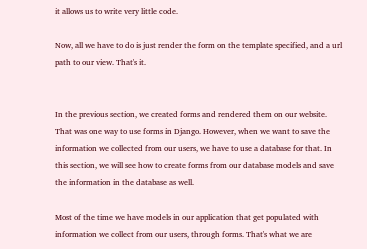it allows us to write very little code.

Now, all we have to do is just render the form on the template specified, and a url path to our view. That's it.


In the previous section, we created forms and rendered them on our website. That was one way to use forms in Django. However, when we want to save the information we collected from our users, we have to use a database for that. In this section, we will see how to create forms from our database models and save the information in the database as well.

Most of the time we have models in our application that get populated with information we collect from our users, through forms. That's what we are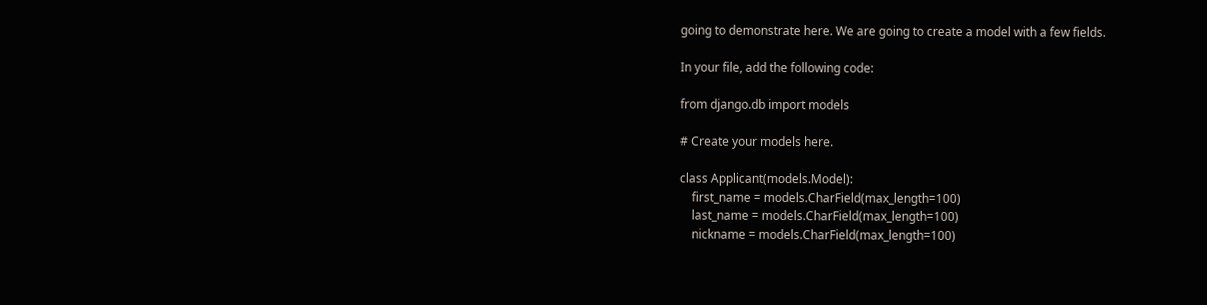going to demonstrate here. We are going to create a model with a few fields.

In your file, add the following code:

from django.db import models

# Create your models here.

class Applicant(models.Model):
    first_name = models.CharField(max_length=100)
    last_name = models.CharField(max_length=100)
    nickname = models.CharField(max_length=100)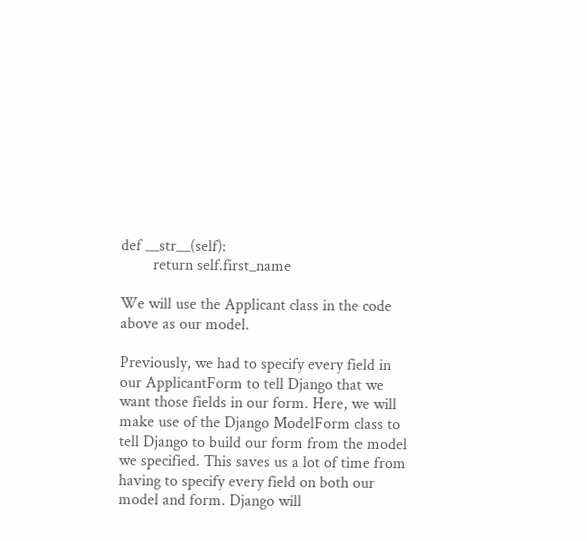def __str__(self):
        return self.first_name

We will use the Applicant class in the code above as our model.

Previously, we had to specify every field in our ApplicantForm to tell Django that we want those fields in our form. Here, we will make use of the Django ModelForm class to tell Django to build our form from the model we specified. This saves us a lot of time from having to specify every field on both our model and form. Django will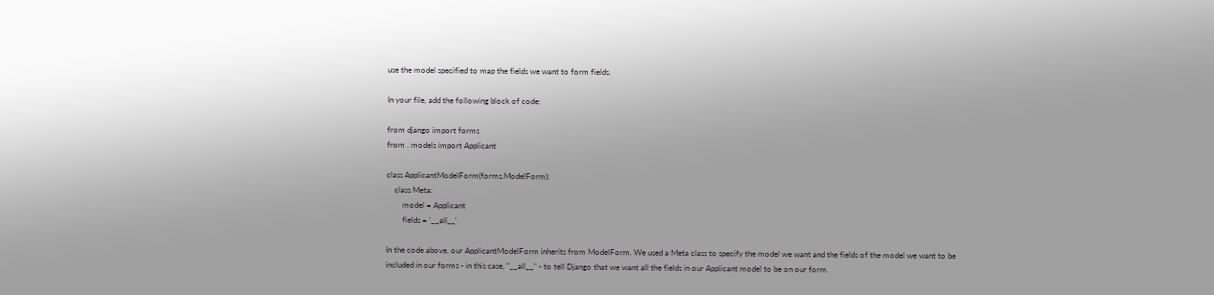use the model specified to map the fields we want to form fields.

In your file, add the following block of code:

from django import forms
from . models import Applicant

class ApplicantModelForm(forms.ModelForm):
    class Meta:
        model = Applicant
        fields = '__all__'

In the code above, our ApplicantModelForm inherits from ModelForm. We used a Meta class to specify the model we want and the fields of the model we want to be included in our forms - in this case, "__all__" - to tell Django that we want all the fields in our Applicant model to be on our form.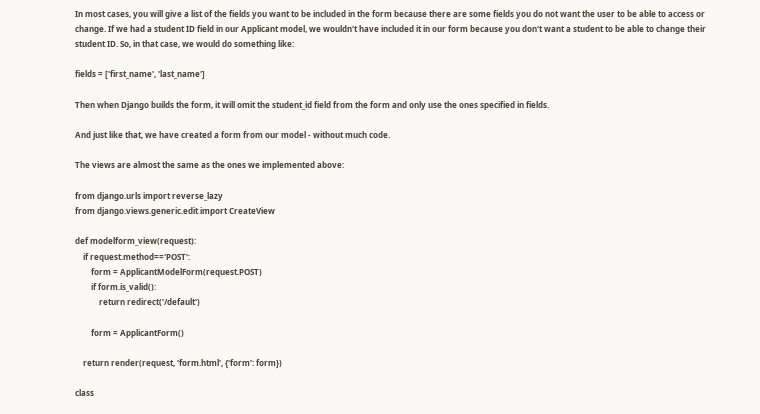In most cases, you will give a list of the fields you want to be included in the form because there are some fields you do not want the user to be able to access or change. If we had a student ID field in our Applicant model, we wouldn't have included it in our form because you don't want a student to be able to change their student ID. So, in that case, we would do something like:

fields = ['first_name', 'last_name']

Then when Django builds the form, it will omit the student_id field from the form and only use the ones specified in fields.

And just like that, we have created a form from our model - without much code.

The views are almost the same as the ones we implemented above:

from django.urls import reverse_lazy
from django.views.generic.edit import CreateView

def modelform_view(request):
    if request.method=='POST':
        form = ApplicantModelForm(request.POST)
        if form.is_valid():
            return redirect('/default')

        form = ApplicantForm()

    return render(request, 'form.html', {'form': form})

class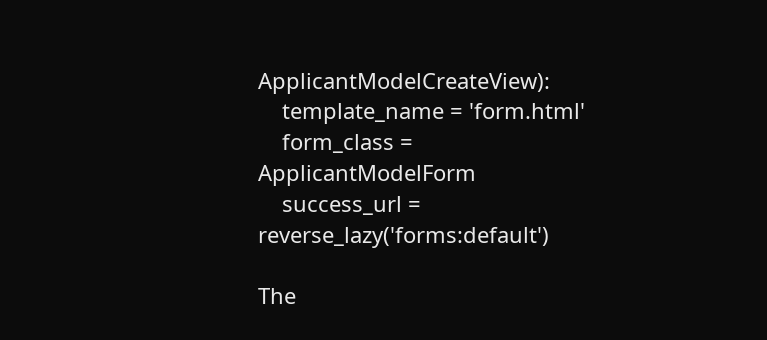ApplicantModelCreateView):
    template_name = 'form.html'
    form_class = ApplicantModelForm
    success_url = reverse_lazy('forms:default')

The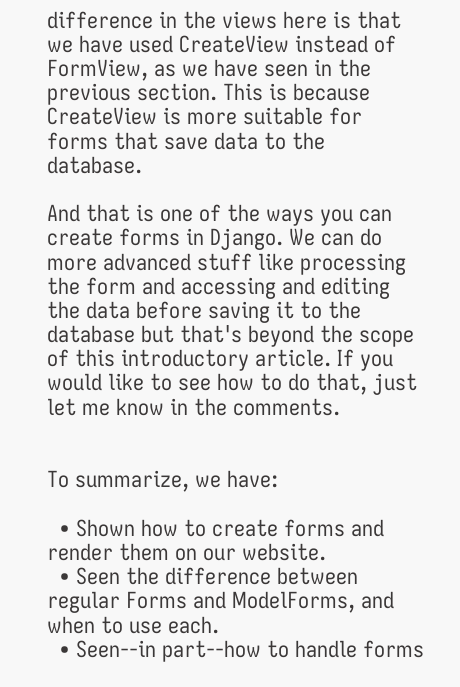difference in the views here is that we have used CreateView instead of FormView, as we have seen in the previous section. This is because CreateView is more suitable for forms that save data to the database.

And that is one of the ways you can create forms in Django. We can do more advanced stuff like processing the form and accessing and editing the data before saving it to the database but that's beyond the scope of this introductory article. If you would like to see how to do that, just let me know in the comments.


To summarize, we have:

  • Shown how to create forms and render them on our website.
  • Seen the difference between regular Forms and ModelForms, and when to use each.
  • Seen--in part--how to handle forms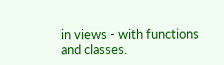in views - with functions and classes.